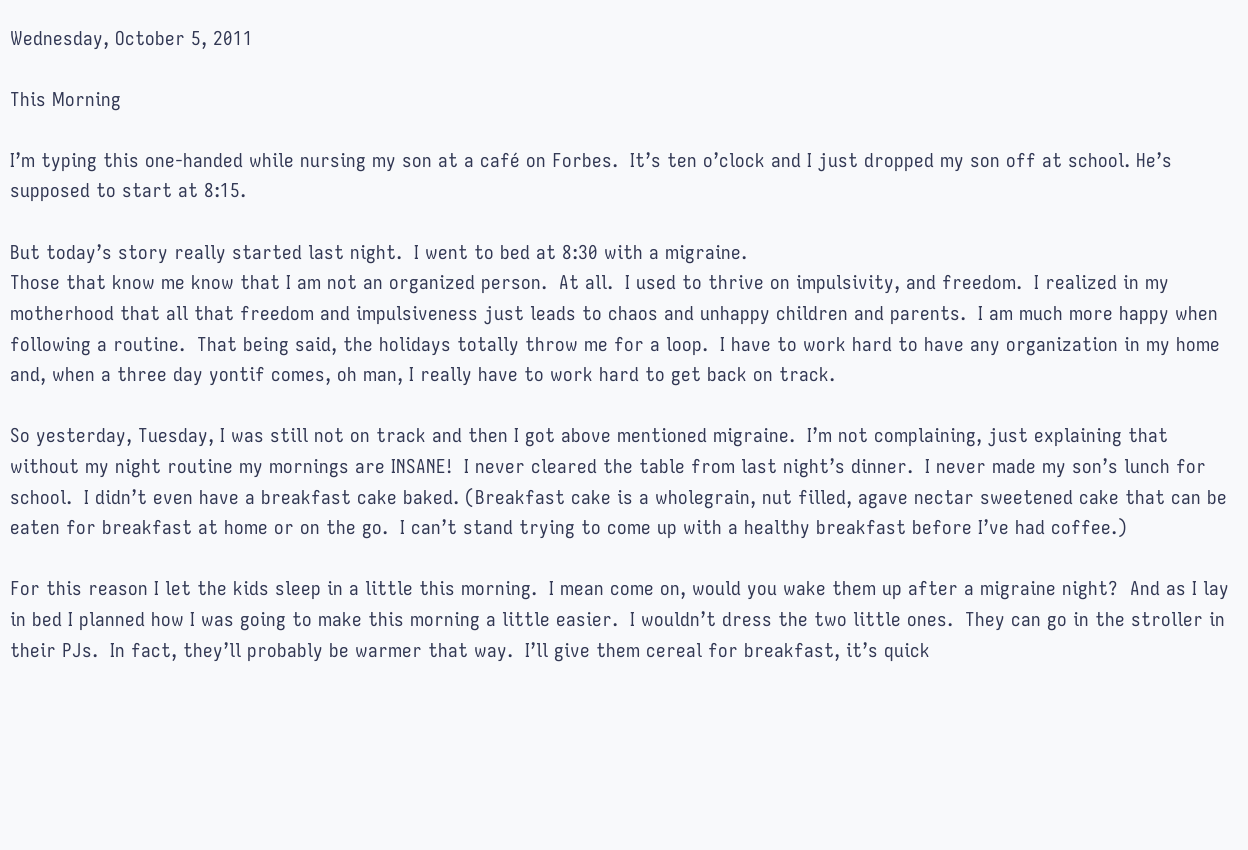Wednesday, October 5, 2011

This Morning

I’m typing this one-handed while nursing my son at a café on Forbes.  It’s ten o’clock and I just dropped my son off at school. He’s supposed to start at 8:15.

But today’s story really started last night.  I went to bed at 8:30 with a migraine.
Those that know me know that I am not an organized person.  At all.  I used to thrive on impulsivity, and freedom.  I realized in my motherhood that all that freedom and impulsiveness just leads to chaos and unhappy children and parents.  I am much more happy when following a routine.  That being said, the holidays totally throw me for a loop.  I have to work hard to have any organization in my home and, when a three day yontif comes, oh man, I really have to work hard to get back on track.

So yesterday, Tuesday, I was still not on track and then I got above mentioned migraine.  I’m not complaining, just explaining that without my night routine my mornings are INSANE!  I never cleared the table from last night’s dinner.  I never made my son’s lunch for school.  I didn’t even have a breakfast cake baked. (Breakfast cake is a wholegrain, nut filled, agave nectar sweetened cake that can be eaten for breakfast at home or on the go.  I can’t stand trying to come up with a healthy breakfast before I’ve had coffee.)

For this reason I let the kids sleep in a little this morning.  I mean come on, would you wake them up after a migraine night?  And as I lay in bed I planned how I was going to make this morning a little easier.  I wouldn’t dress the two little ones.  They can go in the stroller in their PJs.  In fact, they’ll probably be warmer that way.  I’ll give them cereal for breakfast, it’s quick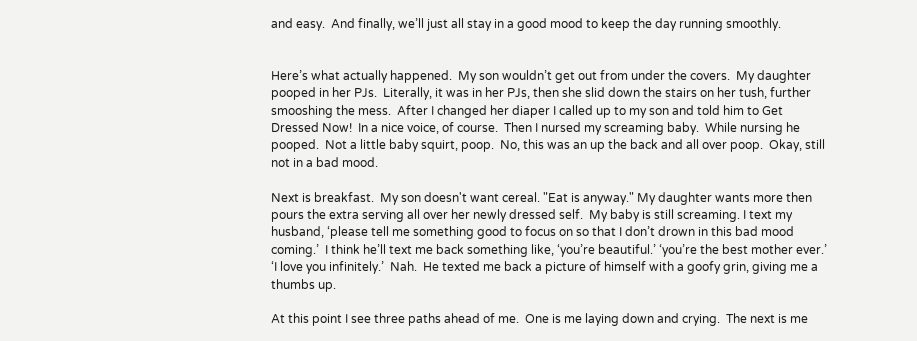and easy.  And finally, we’ll just all stay in a good mood to keep the day running smoothly.


Here’s what actually happened.  My son wouldn’t get out from under the covers.  My daughter pooped in her PJs.  Literally, it was in her PJs, then she slid down the stairs on her tush, further smooshing the mess.  After I changed her diaper I called up to my son and told him to Get Dressed Now!  In a nice voice, of course.  Then I nursed my screaming baby.  While nursing he pooped.  Not a little baby squirt, poop.  No, this was an up the back and all over poop.  Okay, still not in a bad mood.

Next is breakfast.  My son doesn't want cereal. "Eat is anyway." My daughter wants more then pours the extra serving all over her newly dressed self.  My baby is still screaming. I text my husband, ‘please tell me something good to focus on so that I don’t drown in this bad mood coming.’  I think he’ll text me back something like, ‘you’re beautiful.’ ‘you’re the best mother ever.’ ‘I love you infinitely.’  Nah.  He texted me back a picture of himself with a goofy grin, giving me a thumbs up.

At this point I see three paths ahead of me.  One is me laying down and crying.  The next is me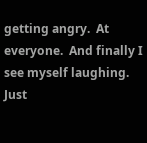getting angry.  At everyone.  And finally I see myself laughing.  Just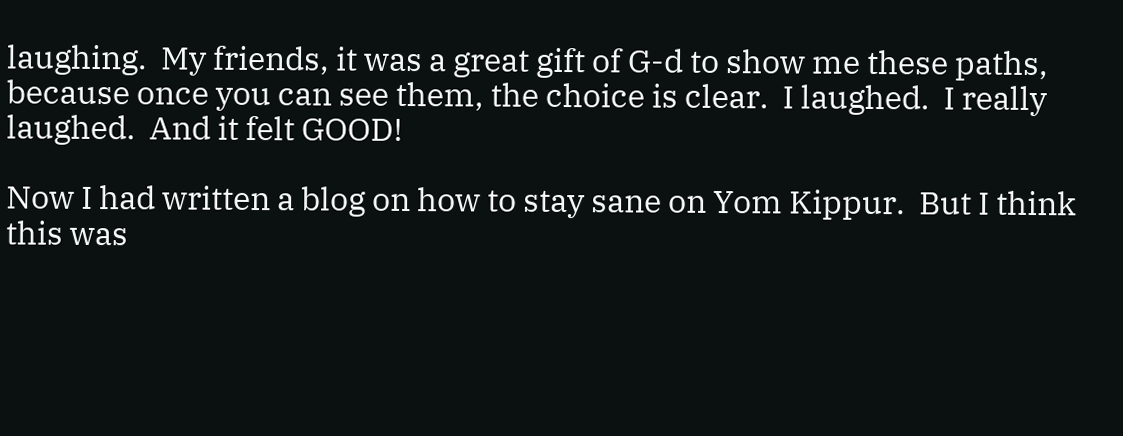laughing.  My friends, it was a great gift of G-d to show me these paths, because once you can see them, the choice is clear.  I laughed.  I really laughed.  And it felt GOOD!

Now I had written a blog on how to stay sane on Yom Kippur.  But I think this was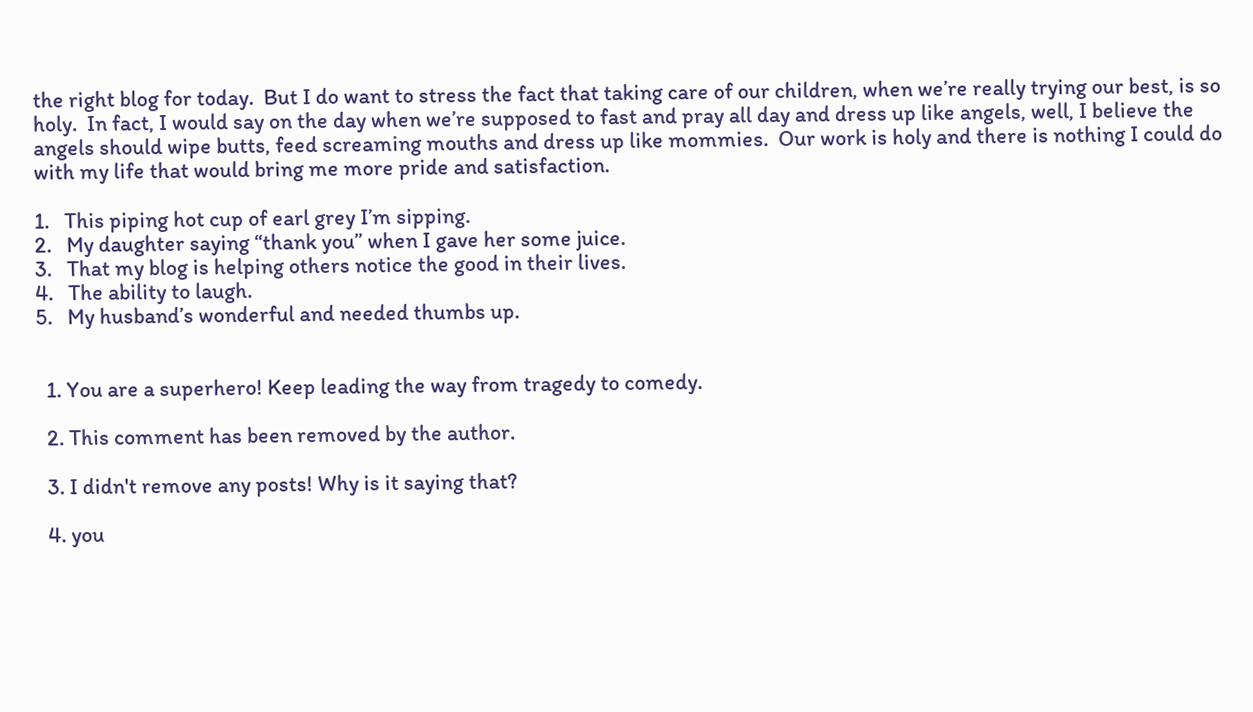the right blog for today.  But I do want to stress the fact that taking care of our children, when we’re really trying our best, is so holy.  In fact, I would say on the day when we’re supposed to fast and pray all day and dress up like angels, well, I believe the angels should wipe butts, feed screaming mouths and dress up like mommies.  Our work is holy and there is nothing I could do with my life that would bring me more pride and satisfaction.

1.   This piping hot cup of earl grey I’m sipping.
2.   My daughter saying “thank you” when I gave her some juice.
3.   That my blog is helping others notice the good in their lives.
4.   The ability to laugh.
5.   My husband’s wonderful and needed thumbs up.


  1. You are a superhero! Keep leading the way from tragedy to comedy.

  2. This comment has been removed by the author.

  3. I didn't remove any posts! Why is it saying that?

  4. you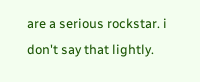are a serious rockstar. i don't say that lightly.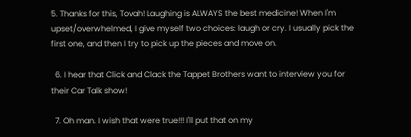5. Thanks for this, Tovah! Laughing is ALWAYS the best medicine! When I'm upset/overwhelmed, I give myself two choices: laugh or cry. I usually pick the first one, and then I try to pick up the pieces and move on.

  6. I hear that Click and Clack the Tappet Brothers want to interview you for their Car Talk show!

  7. Oh man. I wish that were true!!! I'll put that on my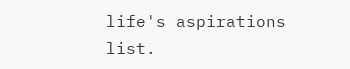life's aspirations list.